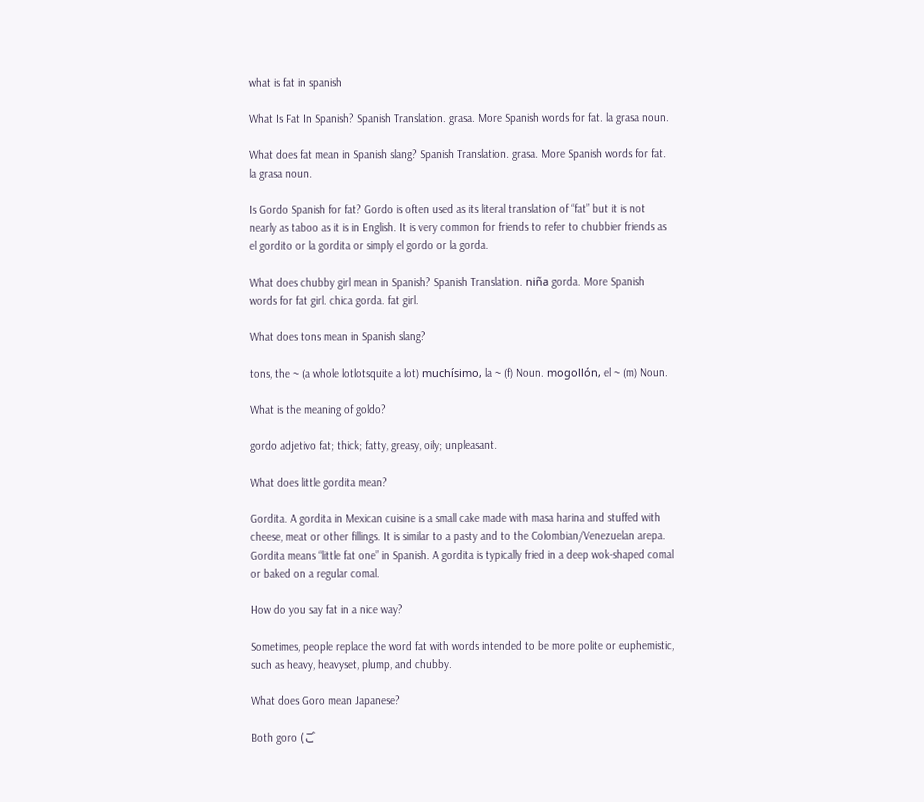what is fat in spanish

What Is Fat In Spanish? Spanish Translation. grasa. More Spanish words for fat. la grasa noun.

What does fat mean in Spanish slang? Spanish Translation. grasa. More Spanish words for fat. la grasa noun.

Is Gordo Spanish for fat? Gordo is often used as its literal translation of “fat” but it is not nearly as taboo as it is in English. It is very common for friends to refer to chubbier friends as el gordito or la gordita or simply el gordo or la gorda.

What does chubby girl mean in Spanish? Spanish Translation. niña gorda. More Spanish words for fat girl. chica gorda. fat girl.

What does tons mean in Spanish slang?

tons, the ~ (a whole lotlotsquite a lot) muchísimo, la ~ (f) Noun. mogollón, el ~ (m) Noun.

What is the meaning of goldo?

gordo adjetivo fat; thick; fatty, greasy, oily; unpleasant.

What does little gordita mean?

Gordita. A gordita in Mexican cuisine is a small cake made with masa harina and stuffed with cheese, meat or other fillings. It is similar to a pasty and to the Colombian/Venezuelan arepa. Gordita means “little fat one” in Spanish. A gordita is typically fried in a deep wok-shaped comal or baked on a regular comal.

How do you say fat in a nice way?

Sometimes, people replace the word fat with words intended to be more polite or euphemistic, such as heavy, heavyset, plump, and chubby.

What does Goro mean Japanese?

Both goro (ご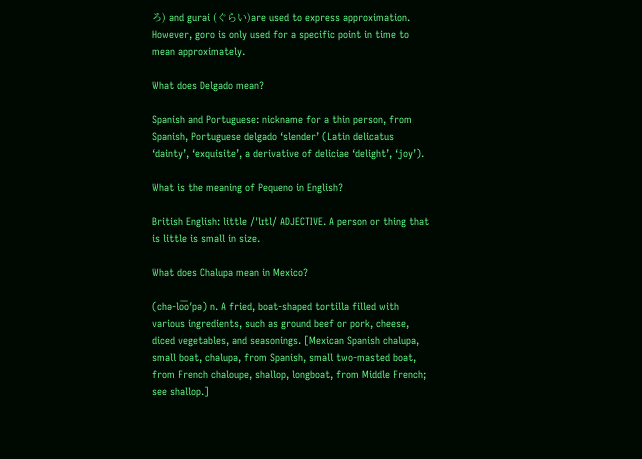ろ) and gurai (ぐらい)are used to express approximation. However, goro is only used for a specific point in time to mean approximately.

What does Delgado mean?

Spanish and Portuguese: nickname for a thin person, from Spanish, Portuguese delgado ‘slender’ (Latin delicatus ‘dainty’, ‘exquisite’, a derivative of deliciae ‘delight’, ‘joy’).

What is the meaning of Pequeno in English?

British English: little /ˈlɪtl/ ADJECTIVE. A person or thing that is little is small in size.

What does Chalupa mean in Mexico?

(chə-lo͞o′pə) n. A fried, boat-shaped tortilla filled with various ingredients, such as ground beef or pork, cheese, diced vegetables, and seasonings. [Mexican Spanish chalupa, small boat, chalupa, from Spanish, small two-masted boat, from French chaloupe, shallop, longboat, from Middle French; see shallop.]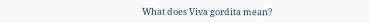What does Viva gordita mean?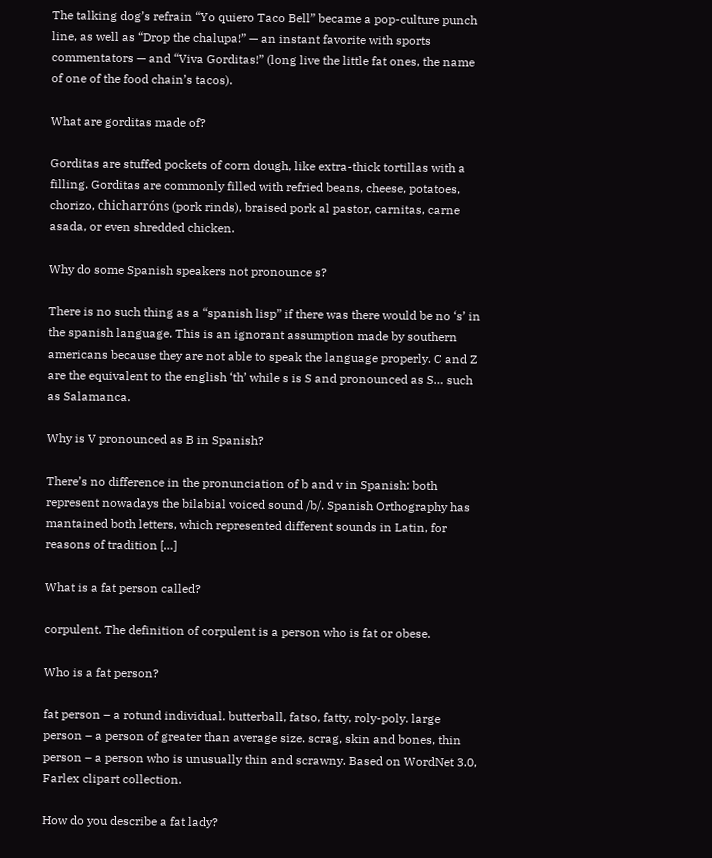The talking dog’s refrain “Yo quiero Taco Bell” became a pop-culture punch line, as well as “Drop the chalupa!” — an instant favorite with sports commentators — and “Viva Gorditas!” (long live the little fat ones, the name of one of the food chain’s tacos).

What are gorditas made of?

Gorditas are stuffed pockets of corn dough, like extra-thick tortillas with a filling. Gorditas are commonly filled with refried beans, cheese, potatoes, chorizo, chicharróns (pork rinds), braised pork al pastor, carnitas, carne asada, or even shredded chicken.

Why do some Spanish speakers not pronounce s?

There is no such thing as a “spanish lisp” if there was there would be no ‘s’ in the spanish language. This is an ignorant assumption made by southern americans because they are not able to speak the language properly. C and Z are the equivalent to the english ‘th’ while s is S and pronounced as S… such as Salamanca.

Why is V pronounced as B in Spanish?

There’s no difference in the pronunciation of b and v in Spanish: both represent nowadays the bilabial voiced sound /b/. Spanish Orthography has mantained both letters, which represented different sounds in Latin, for reasons of tradition […]

What is a fat person called?

corpulent. The definition of corpulent is a person who is fat or obese.

Who is a fat person?

fat person – a rotund individual. butterball, fatso, fatty, roly-poly. large person – a person of greater than average size. scrag, skin and bones, thin person – a person who is unusually thin and scrawny. Based on WordNet 3.0, Farlex clipart collection.

How do you describe a fat lady?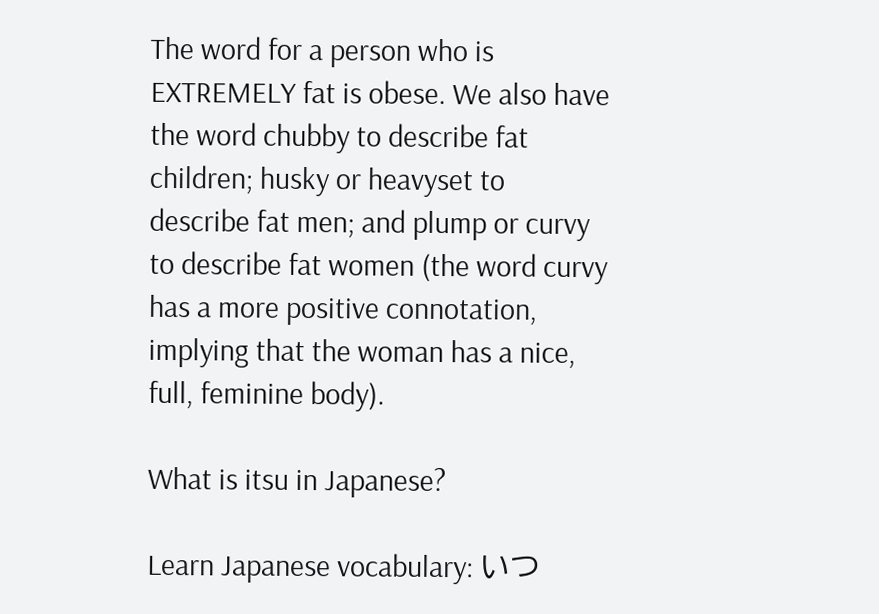The word for a person who is EXTREMELY fat is obese. We also have the word chubby to describe fat children; husky or heavyset to describe fat men; and plump or curvy to describe fat women (the word curvy has a more positive connotation, implying that the woman has a nice, full, feminine body).

What is itsu in Japanese?

Learn Japanese vocabulary: いつ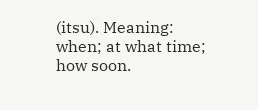(itsu). Meaning: when; at what time; how soon.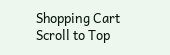Shopping Cart
Scroll to Top